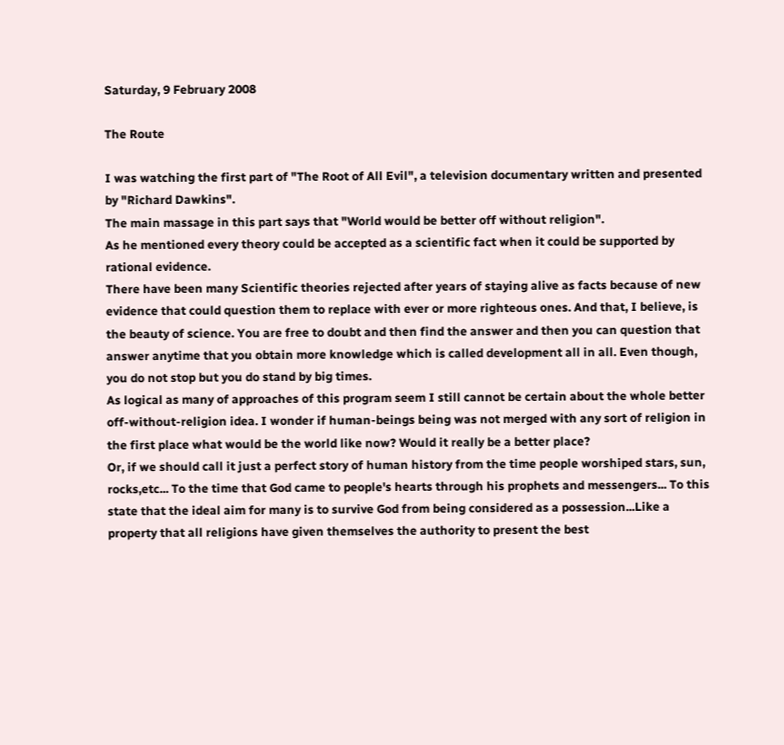Saturday, 9 February 2008

The Route

I was watching the first part of "The Root of All Evil", a television documentary written and presented by "Richard Dawkins".
The main massage in this part says that "World would be better off without religion".
As he mentioned every theory could be accepted as a scientific fact when it could be supported by rational evidence.
There have been many Scientific theories rejected after years of staying alive as facts because of new evidence that could question them to replace with ever or more righteous ones. And that, I believe, is the beauty of science. You are free to doubt and then find the answer and then you can question that answer anytime that you obtain more knowledge which is called development all in all. Even though, you do not stop but you do stand by big times.
As logical as many of approaches of this program seem I still cannot be certain about the whole better off-without-religion idea. I wonder if human-beings being was not merged with any sort of religion in the first place what would be the world like now? Would it really be a better place?
Or, if we should call it just a perfect story of human history from the time people worshiped stars, sun, rocks,etc... To the time that God came to people's hearts through his prophets and messengers... To this state that the ideal aim for many is to survive God from being considered as a possession...Like a property that all religions have given themselves the authority to present the best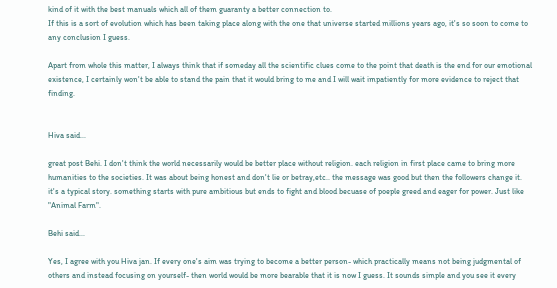kind of it with the best manuals which all of them guaranty a better connection to.
If this is a sort of evolution which has been taking place along with the one that universe started millions years ago, it's so soon to come to any conclusion I guess.

Apart from whole this matter, I always think that if someday all the scientific clues come to the point that death is the end for our emotional existence, I certainly won't be able to stand the pain that it would bring to me and I will wait impatiently for more evidence to reject that finding.


Hiva said...

great post Behi. I don't think the world necessarily would be better place without religion. each religion in first place came to bring more humanities to the societies. It was about being honest and don't lie or betray,etc.. the message was good but then the followers change it. it's a typical story. something starts with pure ambitious but ends to fight and blood becuase of poeple greed and eager for power. Just like "Animal Farm".

Behi said...

Yes, I agree with you Hiva jan. If every one's aim was trying to become a better person- which practically means not being judgmental of others and instead focusing on yourself- then world would be more bearable that it is now I guess. It sounds simple and you see it every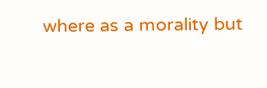where as a morality but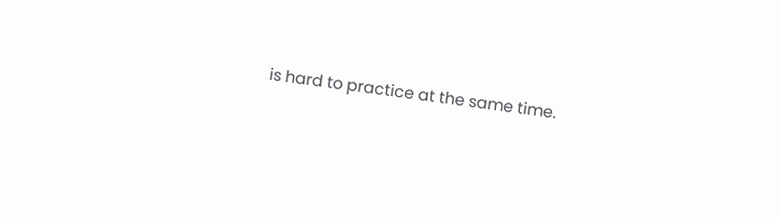is hard to practice at the same time.